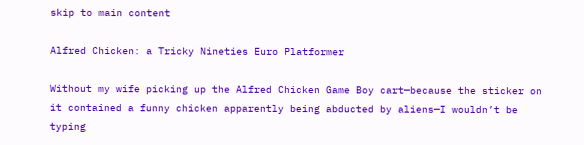skip to main content

Alfred Chicken: a Tricky Nineties Euro Platformer

Without my wife picking up the Alfred Chicken Game Boy cart—because the sticker on it contained a funny chicken apparently being abducted by aliens—I wouldn’t be typing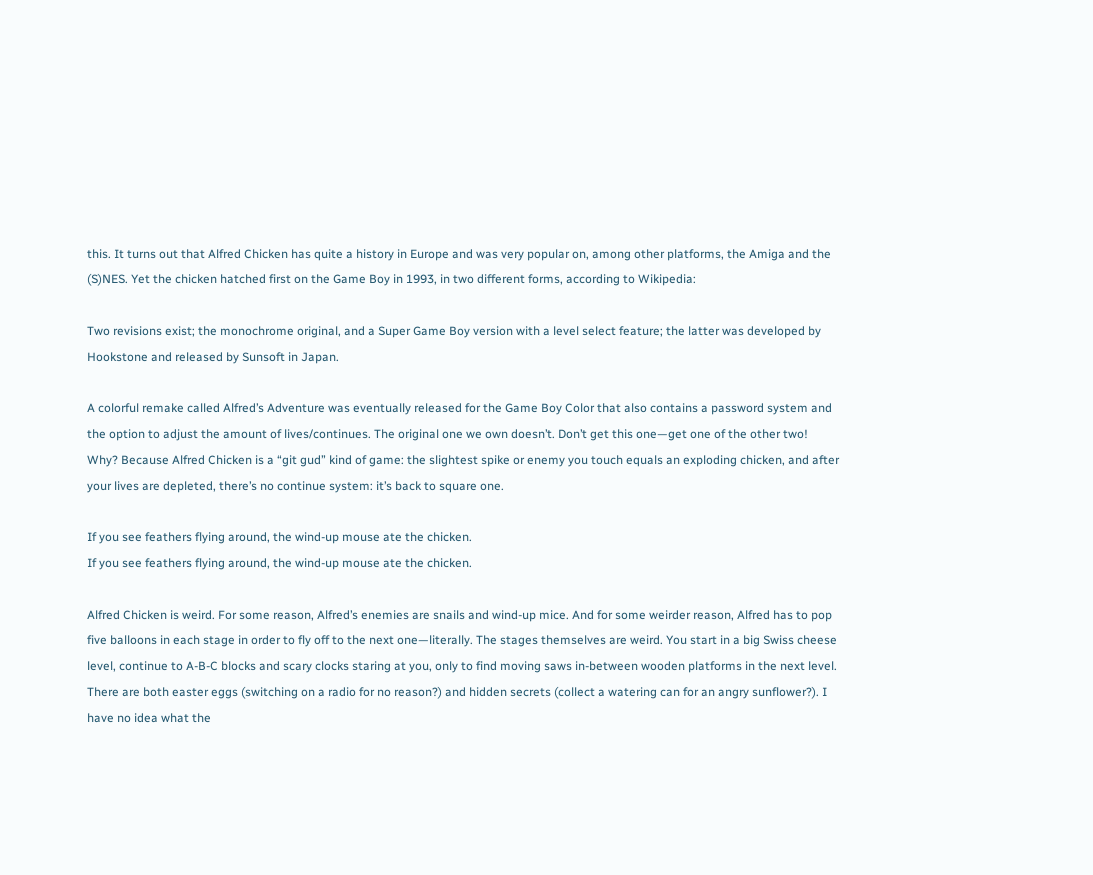this. It turns out that Alfred Chicken has quite a history in Europe and was very popular on, among other platforms, the Amiga and the (S)NES. Yet the chicken hatched first on the Game Boy in 1993, in two different forms, according to Wikipedia:

Two revisions exist; the monochrome original, and a Super Game Boy version with a level select feature; the latter was developed by Hookstone and released by Sunsoft in Japan.

A colorful remake called Alfred’s Adventure was eventually released for the Game Boy Color that also contains a password system and the option to adjust the amount of lives/continues. The original one we own doesn’t. Don’t get this one—get one of the other two! Why? Because Alfred Chicken is a “git gud” kind of game: the slightest spike or enemy you touch equals an exploding chicken, and after your lives are depleted, there’s no continue system: it’s back to square one.

If you see feathers flying around, the wind-up mouse ate the chicken.
If you see feathers flying around, the wind-up mouse ate the chicken.

Alfred Chicken is weird. For some reason, Alfred’s enemies are snails and wind-up mice. And for some weirder reason, Alfred has to pop five balloons in each stage in order to fly off to the next one—literally. The stages themselves are weird. You start in a big Swiss cheese level, continue to A-B-C blocks and scary clocks staring at you, only to find moving saws in-between wooden platforms in the next level. There are both easter eggs (switching on a radio for no reason?) and hidden secrets (collect a watering can for an angry sunflower?). I have no idea what the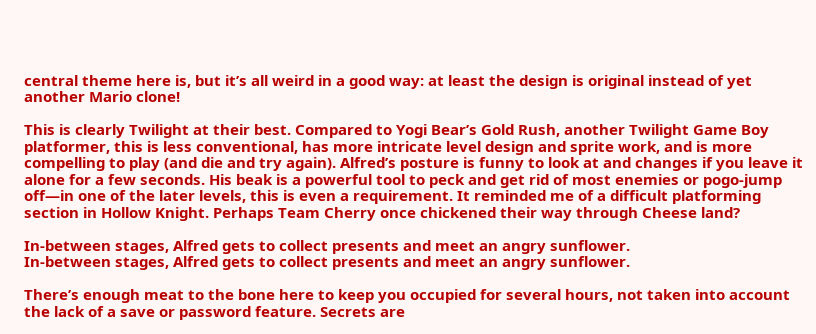central theme here is, but it’s all weird in a good way: at least the design is original instead of yet another Mario clone!

This is clearly Twilight at their best. Compared to Yogi Bear’s Gold Rush, another Twilight Game Boy platformer, this is less conventional, has more intricate level design and sprite work, and is more compelling to play (and die and try again). Alfred’s posture is funny to look at and changes if you leave it alone for a few seconds. His beak is a powerful tool to peck and get rid of most enemies or pogo-jump off—in one of the later levels, this is even a requirement. It reminded me of a difficult platforming section in Hollow Knight. Perhaps Team Cherry once chickened their way through Cheese land?

In-between stages, Alfred gets to collect presents and meet an angry sunflower.
In-between stages, Alfred gets to collect presents and meet an angry sunflower.

There’s enough meat to the bone here to keep you occupied for several hours, not taken into account the lack of a save or password feature. Secrets are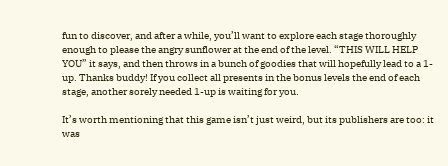fun to discover, and after a while, you’ll want to explore each stage thoroughly enough to please the angry sunflower at the end of the level. “THIS WILL HELP YOU” it says, and then throws in a bunch of goodies that will hopefully lead to a 1-up. Thanks buddy! If you collect all presents in the bonus levels the end of each stage, another sorely needed 1-up is waiting for you.

It’s worth mentioning that this game isn’t just weird, but its publishers are too: it was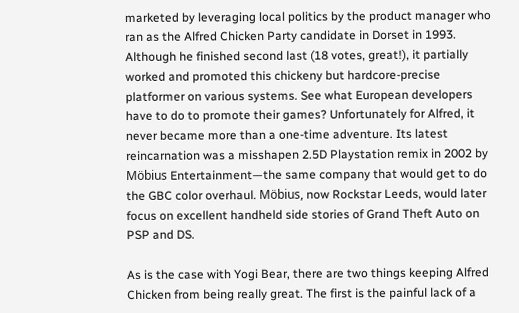marketed by leveraging local politics by the product manager who ran as the Alfred Chicken Party candidate in Dorset in 1993. Although he finished second last (18 votes, great!), it partially worked and promoted this chickeny but hardcore-precise platformer on various systems. See what European developers have to do to promote their games? Unfortunately for Alfred, it never became more than a one-time adventure. Its latest reincarnation was a misshapen 2.5D Playstation remix in 2002 by Möbius Entertainment—the same company that would get to do the GBC color overhaul. Möbius, now Rockstar Leeds, would later focus on excellent handheld side stories of Grand Theft Auto on PSP and DS.

As is the case with Yogi Bear, there are two things keeping Alfred Chicken from being really great. The first is the painful lack of a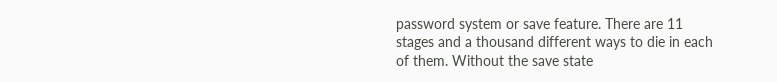password system or save feature. There are 11 stages and a thousand different ways to die in each of them. Without the save state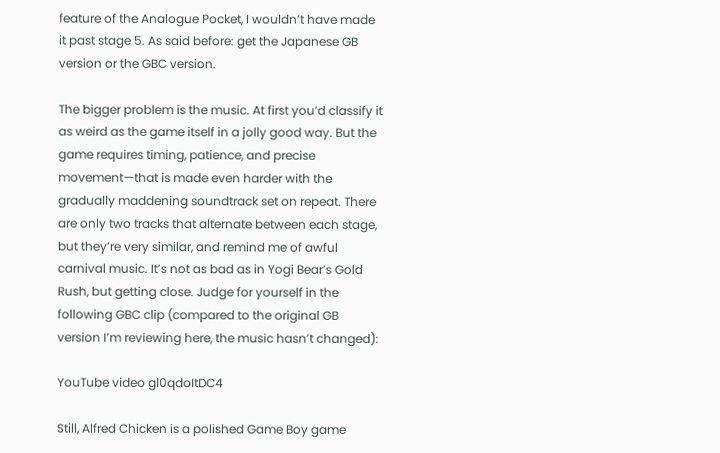feature of the Analogue Pocket, I wouldn’t have made it past stage 5. As said before: get the Japanese GB version or the GBC version.

The bigger problem is the music. At first you’d classify it as weird as the game itself in a jolly good way. But the game requires timing, patience, and precise movement—that is made even harder with the gradually maddening soundtrack set on repeat. There are only two tracks that alternate between each stage, but they’re very similar, and remind me of awful carnival music. It’s not as bad as in Yogi Bear’s Gold Rush, but getting close. Judge for yourself in the following GBC clip (compared to the original GB version I’m reviewing here, the music hasn’t changed):

YouTube video gl0qdoItDC4

Still, Alfred Chicken is a polished Game Boy game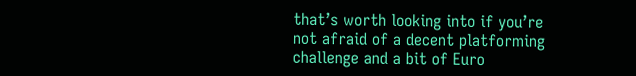that’s worth looking into if you’re not afraid of a decent platforming challenge and a bit of Euro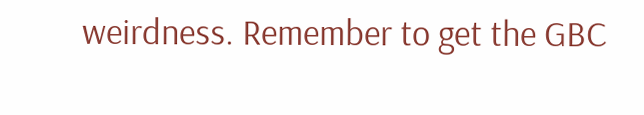weirdness. Remember to get the GBC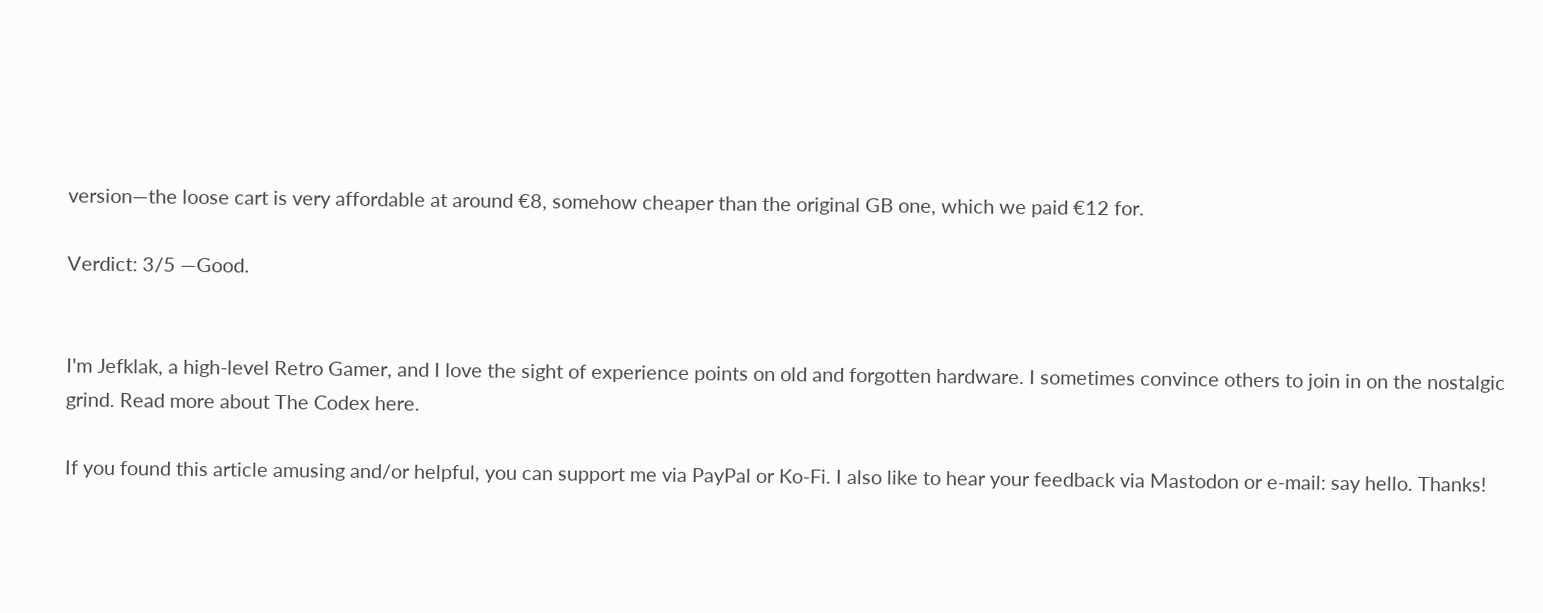version—the loose cart is very affordable at around €8, somehow cheaper than the original GB one, which we paid €12 for.

Verdict: 3/5 —Good.


I'm Jefklak, a high-level Retro Gamer, and I love the sight of experience points on old and forgotten hardware. I sometimes convince others to join in on the nostalgic grind. Read more about The Codex here.

If you found this article amusing and/or helpful, you can support me via PayPal or Ko-Fi. I also like to hear your feedback via Mastodon or e-mail: say hello. Thanks!